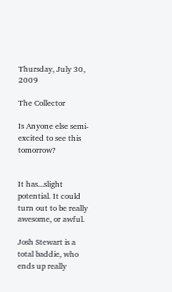Thursday, July 30, 2009

The Collector

Is Anyone else semi-excited to see this tomorrow?


It has...slight potential. It could turn out to be really awesome, or awful.

Josh Stewart is a total baddie, who ends up really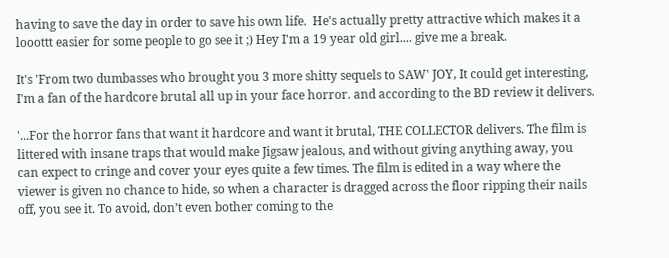having to save the day in order to save his own life.  He's actually pretty attractive which makes it a looottt easier for some people to go see it ;) Hey I'm a 19 year old girl.... give me a break.

It's 'From two dumbasses who brought you 3 more shitty sequels to SAW' JOY, It could get interesting, I'm a fan of the hardcore brutal all up in your face horror. and according to the BD review it delivers.

'...For the horror fans that want it hardcore and want it brutal, THE COLLECTOR delivers. The film is littered with insane traps that would make Jigsaw jealous, and without giving anything away, you can expect to cringe and cover your eyes quite a few times. The film is edited in a way where the viewer is given no chance to hide, so when a character is dragged across the floor ripping their nails off, you see it. To avoid, don’t even bother coming to the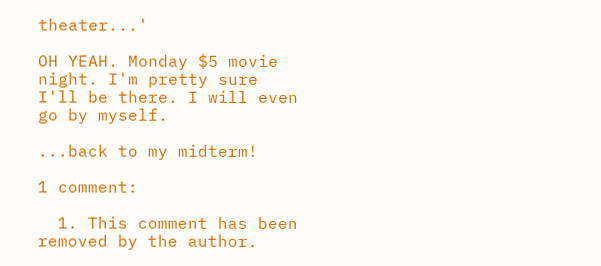theater...'

OH YEAH. Monday $5 movie night. I'm pretty sure I'll be there. I will even go by myself.

...back to my midterm!

1 comment:

  1. This comment has been removed by the author.